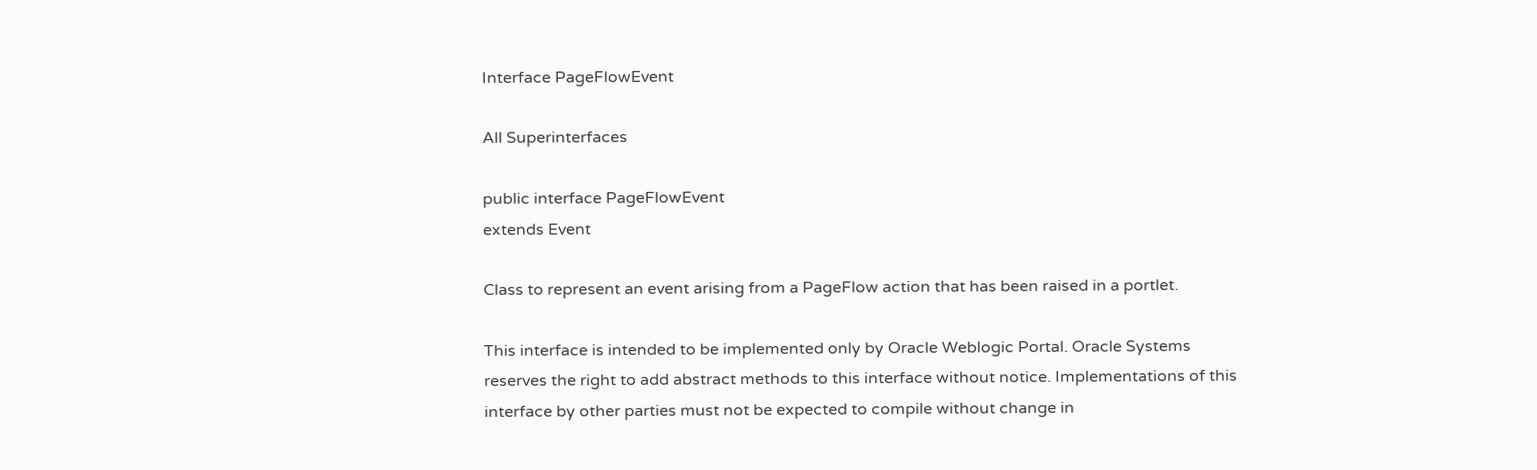Interface PageFlowEvent

All Superinterfaces

public interface PageFlowEvent
extends Event

Class to represent an event arising from a PageFlow action that has been raised in a portlet.

This interface is intended to be implemented only by Oracle Weblogic Portal. Oracle Systems reserves the right to add abstract methods to this interface without notice. Implementations of this interface by other parties must not be expected to compile without change in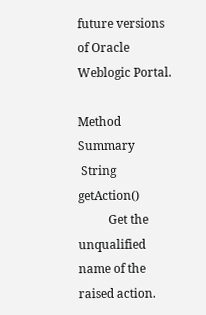future versions of Oracle Weblogic Portal.

Method Summary
 String getAction()
          Get the unqualified name of the raised action.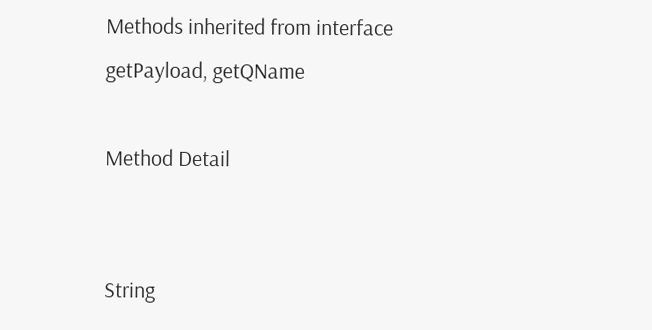Methods inherited from interface
getPayload, getQName

Method Detail


String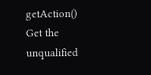getAction()
Get the unqualified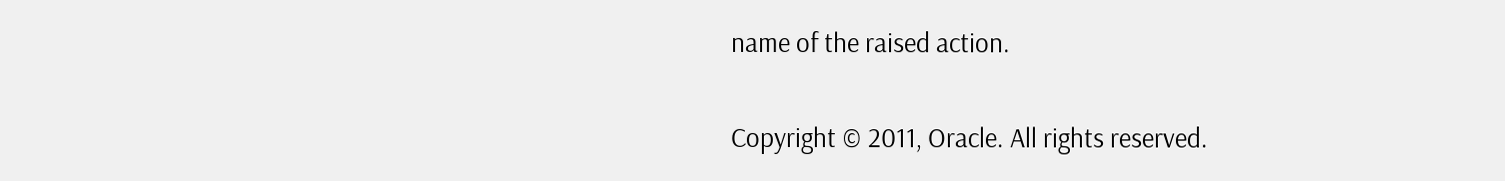name of the raised action.

Copyright © 2011, Oracle. All rights reserved.